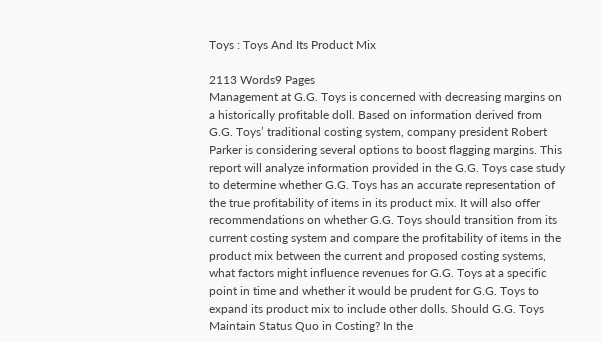Toys : Toys And Its Product Mix

2113 Words9 Pages
Management at G.G. Toys is concerned with decreasing margins on a historically profitable doll. Based on information derived from G.G. Toys’ traditional costing system, company president Robert Parker is considering several options to boost flagging margins. This report will analyze information provided in the G.G. Toys case study to determine whether G.G. Toys has an accurate representation of the true profitability of items in its product mix. It will also offer recommendations on whether G.G. Toys should transition from its current costing system and compare the profitability of items in the product mix between the current and proposed costing systems, what factors might influence revenues for G.G. Toys at a specific point in time and whether it would be prudent for G.G. Toys to expand its product mix to include other dolls. Should G.G. Toys Maintain Status Quo in Costing? In the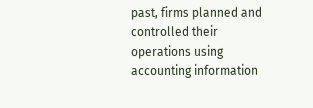past, firms planned and controlled their operations using accounting information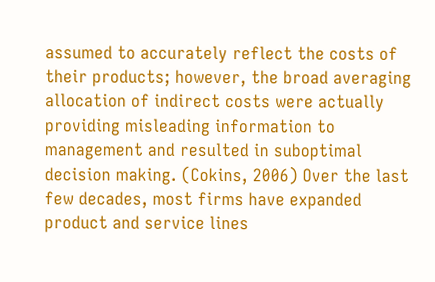assumed to accurately reflect the costs of their products; however, the broad averaging allocation of indirect costs were actually providing misleading information to management and resulted in suboptimal decision making. (Cokins, 2006) Over the last few decades, most firms have expanded product and service lines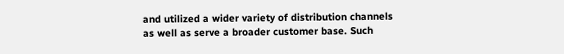and utilized a wider variety of distribution channels as well as serve a broader customer base. Such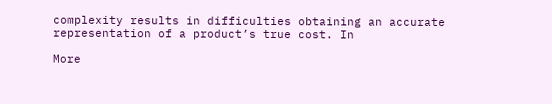complexity results in difficulties obtaining an accurate representation of a product’s true cost. In

More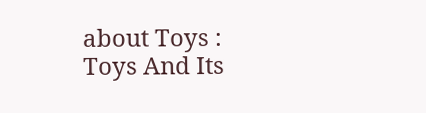about Toys : Toys And Its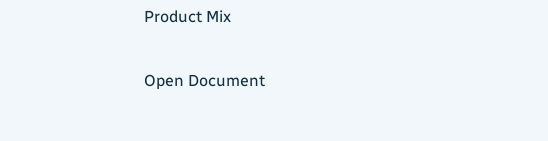Product Mix

Open Document